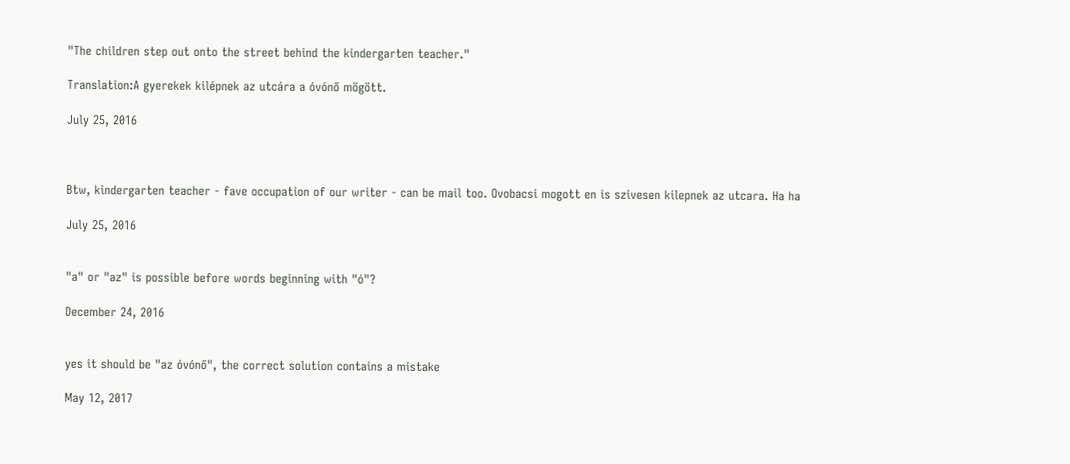"The children step out onto the street behind the kindergarten teacher."

Translation:A gyerekek kilépnek az utcára a óvónő mögött.

July 25, 2016



Btw, kindergarten teacher - fave occupation of our writer - can be mail too. Ovobacsi mogott en is szivesen kilepnek az utcara. Ha ha

July 25, 2016


"a" or "az" is possible before words beginning with "ó"?

December 24, 2016


yes it should be "az óvónő", the correct solution contains a mistake

May 12, 2017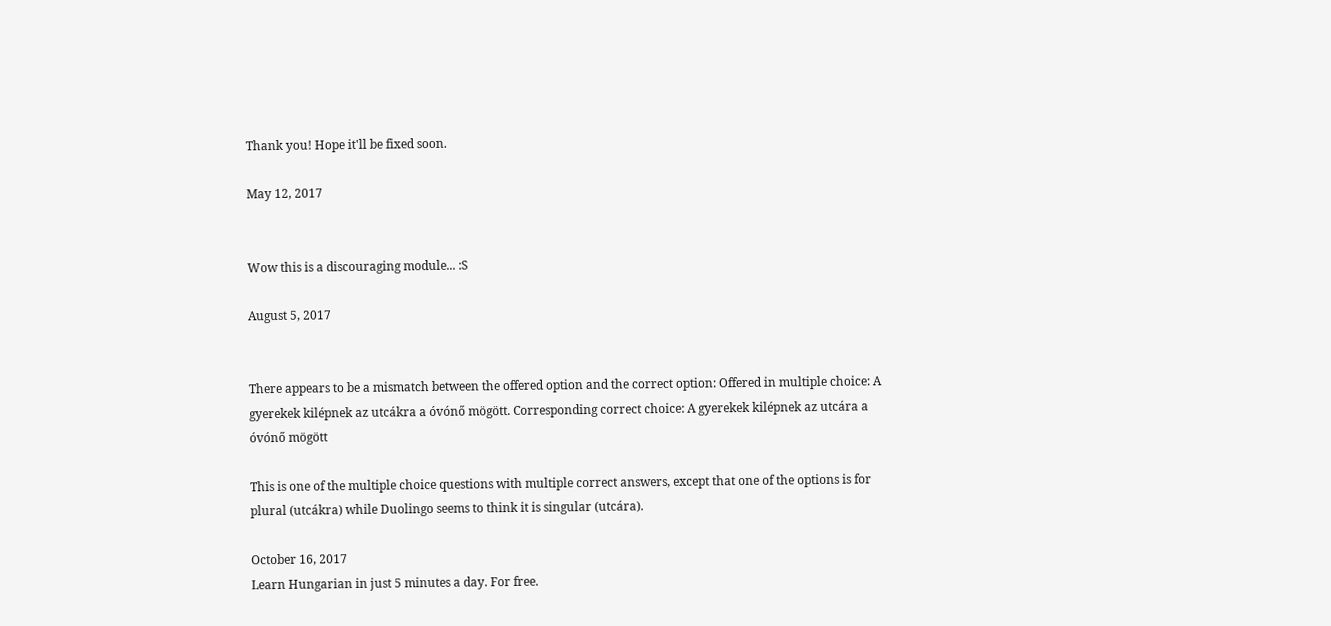Thank you! Hope it'll be fixed soon.

May 12, 2017


Wow this is a discouraging module... :S

August 5, 2017


There appears to be a mismatch between the offered option and the correct option: Offered in multiple choice: A gyerekek kilépnek az utcákra a óvónő mögött. Corresponding correct choice: A gyerekek kilépnek az utcára a óvónő mögött

This is one of the multiple choice questions with multiple correct answers, except that one of the options is for plural (utcákra) while Duolingo seems to think it is singular (utcára).

October 16, 2017
Learn Hungarian in just 5 minutes a day. For free.